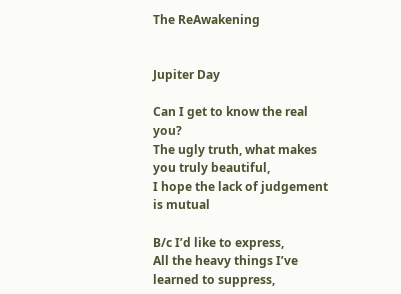The ReAwakening


Jupiter Day

Can I get to know the real you?
The ugly truth, what makes you truly beautiful,
I hope the lack of judgement is mutual

B/c I’d like to express,
All the heavy things I’ve learned to suppress,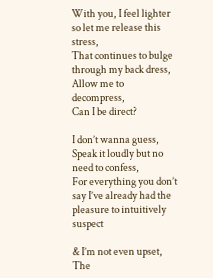With you, I feel lighter so let me release this stress,
That continues to bulge through my back dress,
Allow me to decompress,
Can I be direct?

I don’t wanna guess,
Speak it loudly but no need to confess,
For everything you don’t say I’ve already had the pleasure to intuitively suspect

& I’m not even upset,
The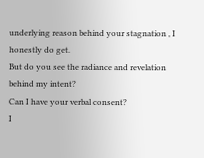underlying reason behind your stagnation , I honestly do get.
But do you see the radiance and revelation behind my intent?
Can I have your verbal consent?
I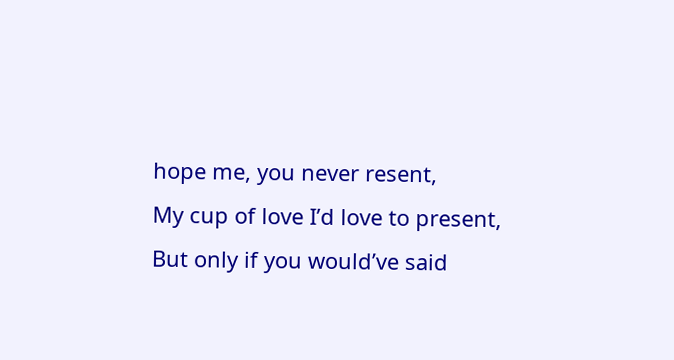hope me, you never resent,
My cup of love I’d love to present,
But only if you would’ve said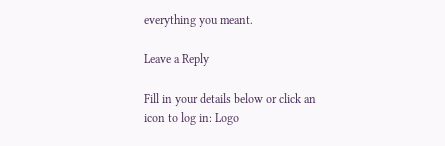everything you meant.

Leave a Reply

Fill in your details below or click an icon to log in: Logo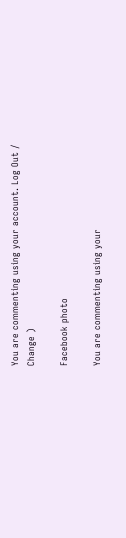You are commenting using your account. Log Out /  Change )

Facebook photo

You are commenting using your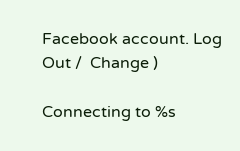Facebook account. Log Out /  Change )

Connecting to %s